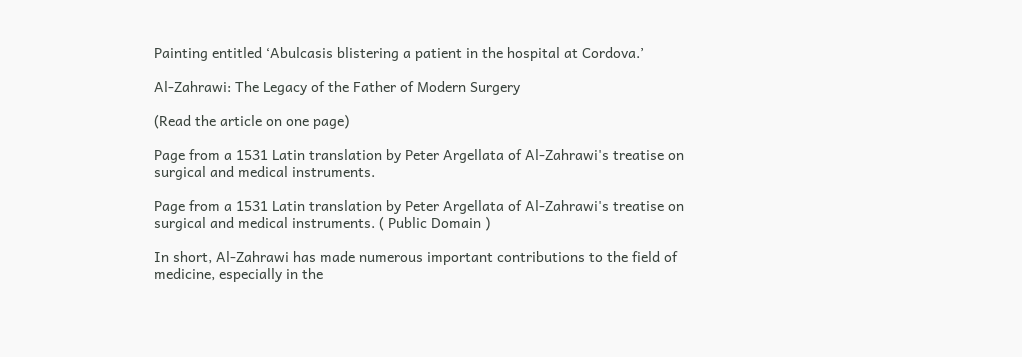Painting entitled ‘Abulcasis blistering a patient in the hospital at Cordova.’

Al-Zahrawi: The Legacy of the Father of Modern Surgery

(Read the article on one page)

Page from a 1531 Latin translation by Peter Argellata of Al-Zahrawi's treatise on surgical and medical instruments.

Page from a 1531 Latin translation by Peter Argellata of Al-Zahrawi's treatise on surgical and medical instruments. ( Public Domain )

In short, Al-Zahrawi has made numerous important contributions to the field of medicine, especially in the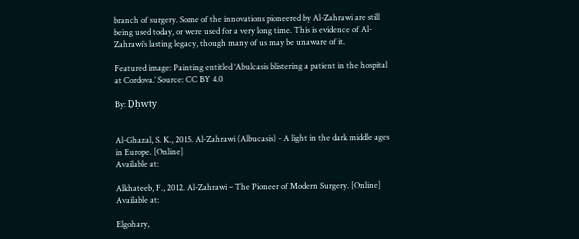branch of surgery. Some of the innovations pioneered by Al-Zahrawi are still being used today, or were used for a very long time. This is evidence of Al-Zahrawi’s lasting legacy, though many of us may be unaware of it.

Featured image: Painting entitled ‘Abulcasis blistering a patient in the hospital at Cordova.’ Source: CC BY 4.0

By: Ḏḥwty


Al-Ghazal, S. K., 2015. Al-Zahrawi (Albucasis) - A light in the dark middle ages in Europe. [Online]
Available at:

Alkhateeb, F., 2012. Al-Zahrawi – The Pioneer of Modern Surgery. [Online]
Available at:

Elgohary,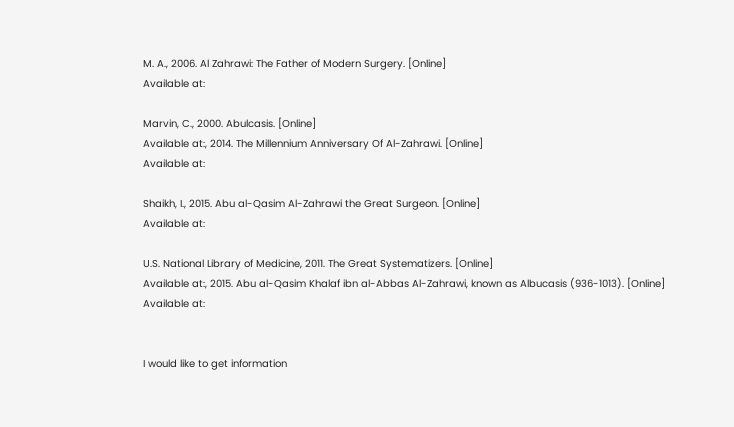M. A., 2006. Al Zahrawi: The Father of Modern Surgery. [Online]
Available at:

Marvin, C., 2000. Abulcasis. [Online]
Available at:, 2014. The Millennium Anniversary Of Al-Zahrawi. [Online]
Available at:

Shaikh, I., 2015. Abu al-Qasim Al-Zahrawi the Great Surgeon. [Online]
Available at:

U.S. National Library of Medicine, 2011. The Great Systematizers. [Online]
Available at:, 2015. Abu al-Qasim Khalaf ibn al-Abbas Al-Zahrawi, known as Albucasis (936-1013). [Online]
Available at:


I would like to get information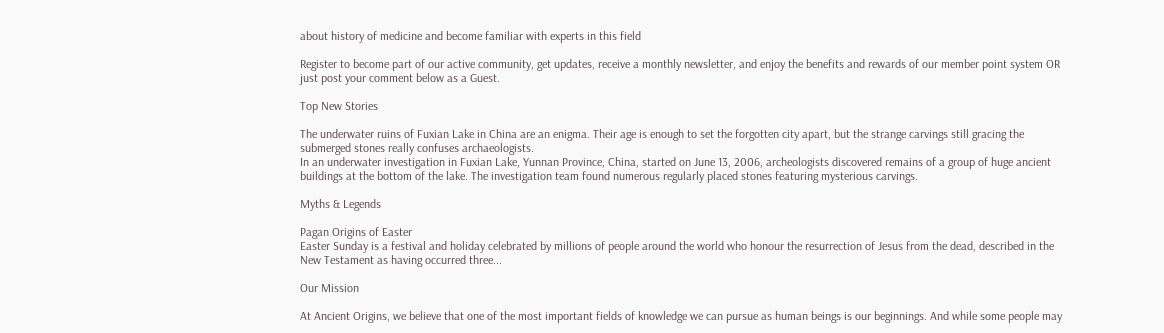about history of medicine and become familiar with experts in this field

Register to become part of our active community, get updates, receive a monthly newsletter, and enjoy the benefits and rewards of our member point system OR just post your comment below as a Guest.

Top New Stories

The underwater ruins of Fuxian Lake in China are an enigma. Their age is enough to set the forgotten city apart, but the strange carvings still gracing the submerged stones really confuses archaeologists.
In an underwater investigation in Fuxian Lake, Yunnan Province, China, started on June 13, 2006, archeologists discovered remains of a group of huge ancient buildings at the bottom of the lake. The investigation team found numerous regularly placed stones featuring mysterious carvings.

Myths & Legends

Pagan Origins of Easter
Easter Sunday is a festival and holiday celebrated by millions of people around the world who honour the resurrection of Jesus from the dead, described in the New Testament as having occurred three...

Our Mission

At Ancient Origins, we believe that one of the most important fields of knowledge we can pursue as human beings is our beginnings. And while some people may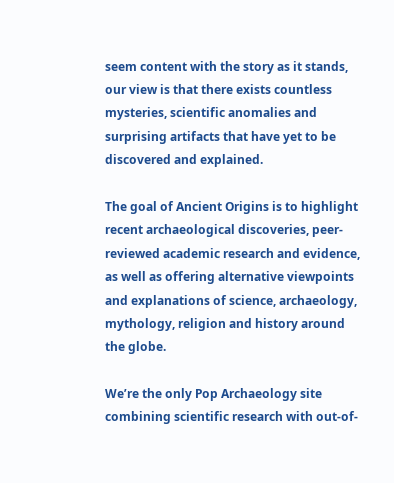seem content with the story as it stands, our view is that there exists countless mysteries, scientific anomalies and surprising artifacts that have yet to be discovered and explained.

The goal of Ancient Origins is to highlight recent archaeological discoveries, peer-reviewed academic research and evidence, as well as offering alternative viewpoints and explanations of science, archaeology, mythology, religion and history around the globe.

We’re the only Pop Archaeology site combining scientific research with out-of-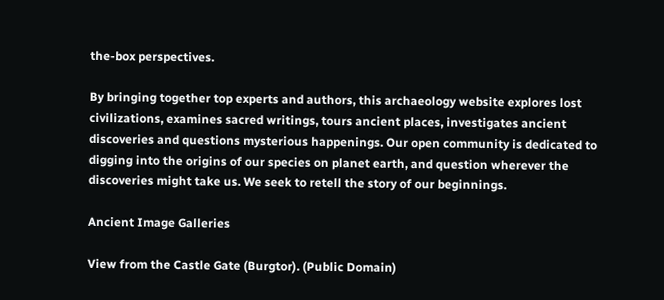the-box perspectives.

By bringing together top experts and authors, this archaeology website explores lost civilizations, examines sacred writings, tours ancient places, investigates ancient discoveries and questions mysterious happenings. Our open community is dedicated to digging into the origins of our species on planet earth, and question wherever the discoveries might take us. We seek to retell the story of our beginnings.

Ancient Image Galleries

View from the Castle Gate (Burgtor). (Public Domain)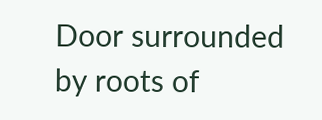Door surrounded by roots of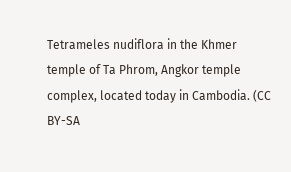Tetrameles nudiflora in the Khmer temple of Ta Phrom, Angkor temple complex, located today in Cambodia. (CC BY-SA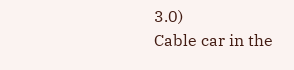3.0)
Cable car in the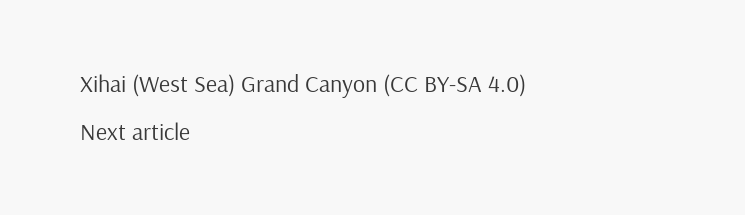Xihai (West Sea) Grand Canyon (CC BY-SA 4.0)
Next article